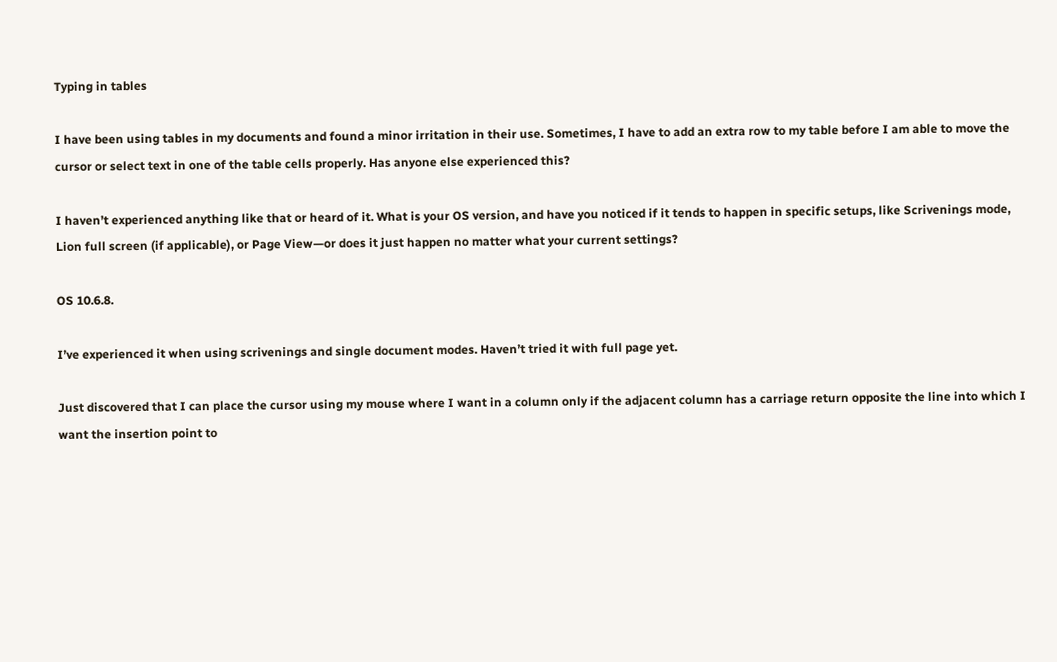Typing in tables

I have been using tables in my documents and found a minor irritation in their use. Sometimes, I have to add an extra row to my table before I am able to move the cursor or select text in one of the table cells properly. Has anyone else experienced this?

I haven’t experienced anything like that or heard of it. What is your OS version, and have you noticed if it tends to happen in specific setups, like Scrivenings mode, Lion full screen (if applicable), or Page View—or does it just happen no matter what your current settings?

OS 10.6.8.

I’ve experienced it when using scrivenings and single document modes. Haven’t tried it with full page yet.

Just discovered that I can place the cursor using my mouse where I want in a column only if the adjacent column has a carriage return opposite the line into which I want the insertion point to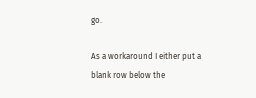go.

As a workaround I either put a blank row below the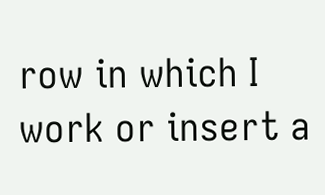row in which I work or insert a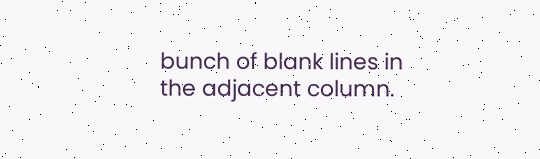bunch of blank lines in the adjacent column.